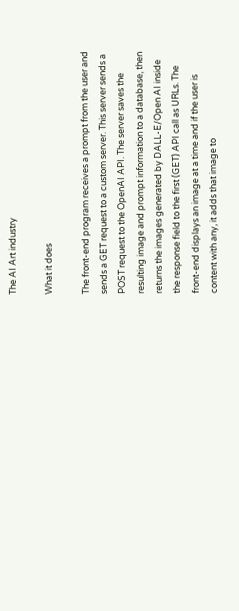The AI Art industry

What it does

The front-end program receives a prompt from the user and sends a GET request to a custom server. This server sends a POST request to the OpenAI API. The server saves the resulting image and prompt information to a database, then returns the images generated by DALL-E/Open AI inside the response field to the first (GET) API call as URLs. The front-end displays an image at a time and if the user is content with any, it adds that image to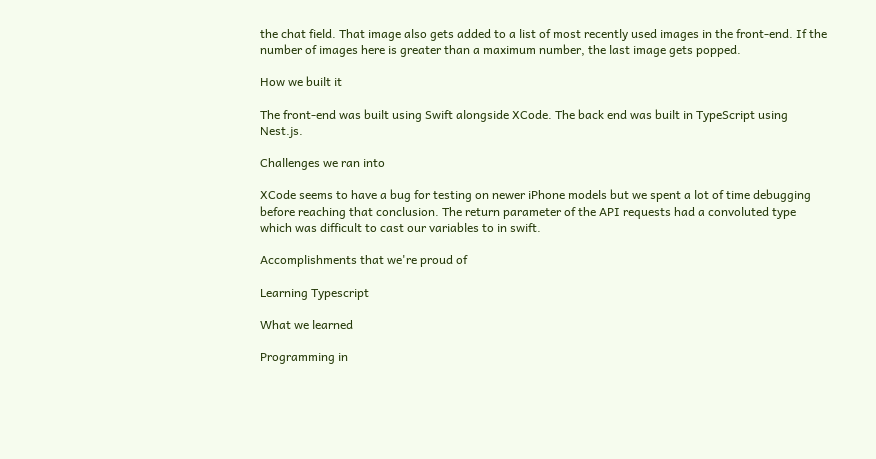the chat field. That image also gets added to a list of most recently used images in the front-end. If the number of images here is greater than a maximum number, the last image gets popped.

How we built it

The front-end was built using Swift alongside XCode. The back end was built in TypeScript using Nest.js.

Challenges we ran into

XCode seems to have a bug for testing on newer iPhone models but we spent a lot of time debugging before reaching that conclusion. The return parameter of the API requests had a convoluted type which was difficult to cast our variables to in swift.

Accomplishments that we're proud of

Learning Typescript

What we learned

Programming in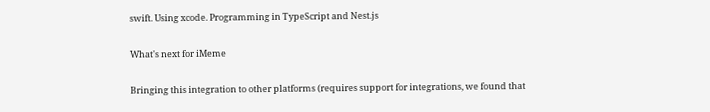swift. Using xcode. Programming in TypeScript and Nest.js

What's next for iMeme

Bringing this integration to other platforms (requires support for integrations, we found that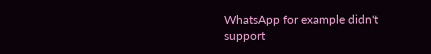WhatsApp for example didn't support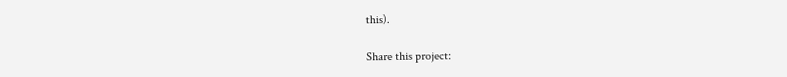this).

Share this project: